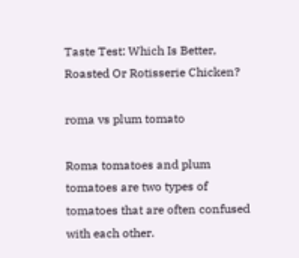Taste Test: Which Is Better, Roasted Or Rotisserie Chicken?

roma vs plum tomato

Roma tomatoes and plum tomatoes are two types of tomatoes that are often confused with each other.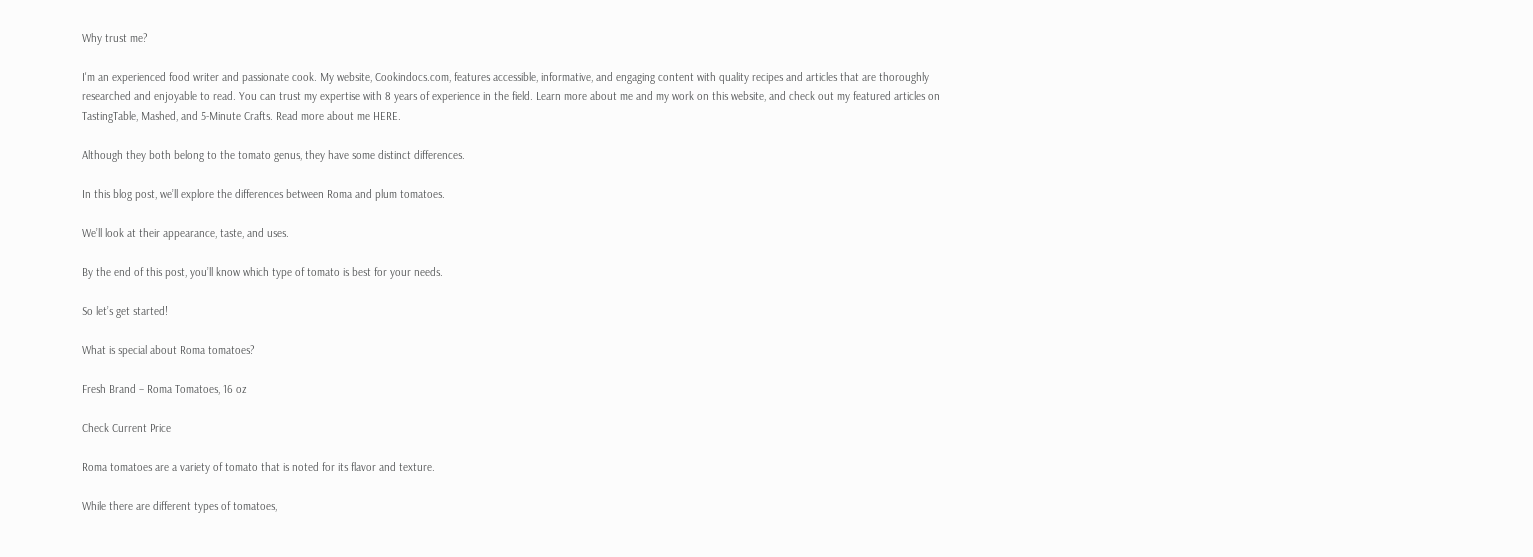Why trust me?

I'm an experienced food writer and passionate cook. My website, Cookindocs.com, features accessible, informative, and engaging content with quality recipes and articles that are thoroughly researched and enjoyable to read. You can trust my expertise with 8 years of experience in the field. Learn more about me and my work on this website, and check out my featured articles on TastingTable, Mashed, and 5-Minute Crafts. Read more about me HERE.

Although they both belong to the tomato genus, they have some distinct differences.

In this blog post, we’ll explore the differences between Roma and plum tomatoes.

We’ll look at their appearance, taste, and uses.

By the end of this post, you’ll know which type of tomato is best for your needs.

So let’s get started!

What is special about Roma tomatoes?

Fresh Brand – Roma Tomatoes, 16 oz

Check Current Price

Roma tomatoes are a variety of tomato that is noted for its flavor and texture.

While there are different types of tomatoes,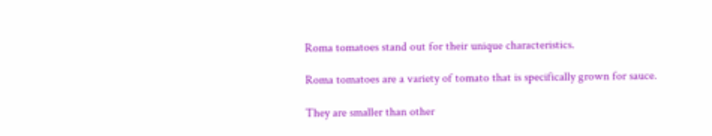Roma tomatoes stand out for their unique characteristics.

Roma tomatoes are a variety of tomato that is specifically grown for sauce.

They are smaller than other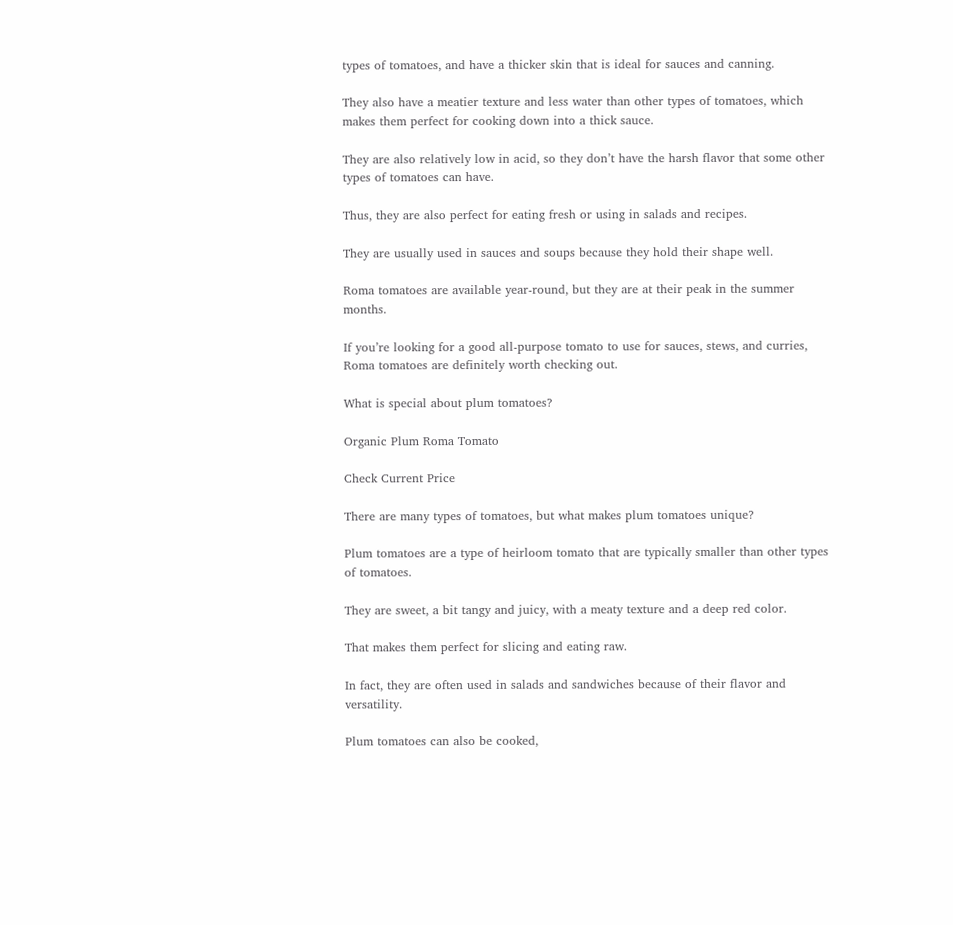types of tomatoes, and have a thicker skin that is ideal for sauces and canning.

They also have a meatier texture and less water than other types of tomatoes, which makes them perfect for cooking down into a thick sauce.

They are also relatively low in acid, so they don’t have the harsh flavor that some other types of tomatoes can have.

Thus, they are also perfect for eating fresh or using in salads and recipes.

They are usually used in sauces and soups because they hold their shape well.

Roma tomatoes are available year-round, but they are at their peak in the summer months.

If you’re looking for a good all-purpose tomato to use for sauces, stews, and curries, Roma tomatoes are definitely worth checking out.

What is special about plum tomatoes?

Organic Plum Roma Tomato

Check Current Price

There are many types of tomatoes, but what makes plum tomatoes unique?

Plum tomatoes are a type of heirloom tomato that are typically smaller than other types of tomatoes.

They are sweet, a bit tangy and juicy, with a meaty texture and a deep red color.

That makes them perfect for slicing and eating raw.

In fact, they are often used in salads and sandwiches because of their flavor and versatility.

Plum tomatoes can also be cooked,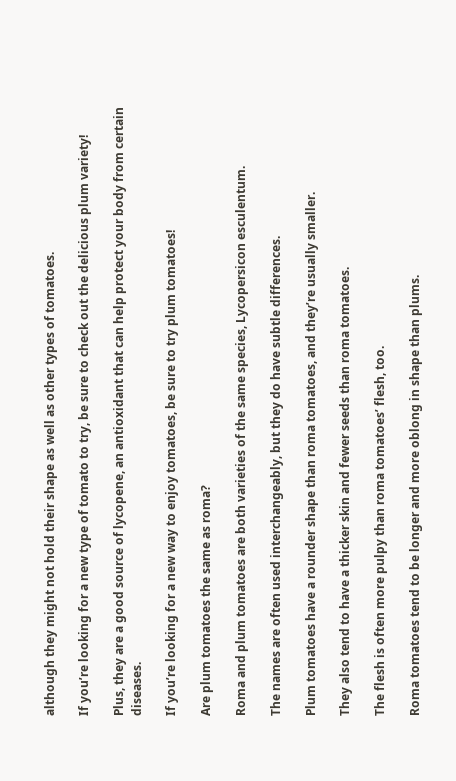although they might not hold their shape as well as other types of tomatoes.

If you’re looking for a new type of tomato to try, be sure to check out the delicious plum variety!

Plus, they are a good source of lycopene, an antioxidant that can help protect your body from certain diseases.

If you’re looking for a new way to enjoy tomatoes, be sure to try plum tomatoes!

Are plum tomatoes the same as roma?

Roma and plum tomatoes are both varieties of the same species, Lycopersicon esculentum.

The names are often used interchangeably, but they do have subtle differences.

Plum tomatoes have a rounder shape than roma tomatoes, and they’re usually smaller.

They also tend to have a thicker skin and fewer seeds than roma tomatoes.

The flesh is often more pulpy than roma tomatoes’ flesh, too.

Roma tomatoes tend to be longer and more oblong in shape than plums.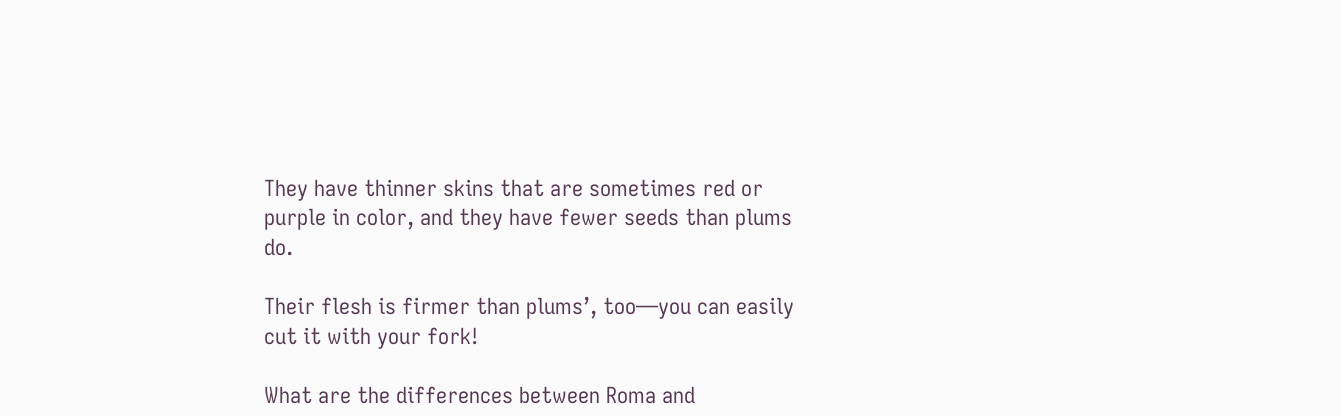They have thinner skins that are sometimes red or purple in color, and they have fewer seeds than plums do.

Their flesh is firmer than plums’, too—you can easily cut it with your fork!

What are the differences between Roma and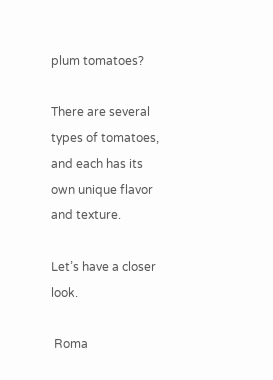plum tomatoes?

There are several types of tomatoes, and each has its own unique flavor and texture.

Let’s have a closer look.

 Roma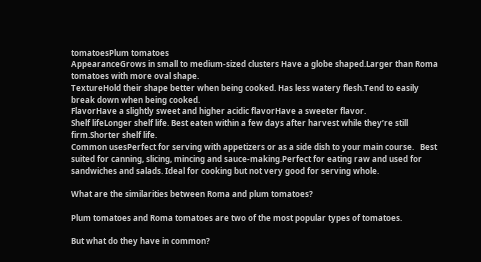tomatoesPlum tomatoes
AppearanceGrows in small to medium-sized clusters Have a globe shaped.Larger than Roma tomatoes with more oval shape.
TextureHold their shape better when being cooked. Has less watery flesh.Tend to easily break down when being cooked.
FlavorHave a slightly sweet and higher acidic flavorHave a sweeter flavor.
Shelf lifeLonger shelf life. Best eaten within a few days after harvest while they’re still firm.Shorter shelf life.
Common usesPerfect for serving with appetizers or as a side dish to your main course.   Best suited for canning, slicing, mincing and sauce-making.Perfect for eating raw and used for sandwiches and salads. Ideal for cooking but not very good for serving whole.

What are the similarities between Roma and plum tomatoes?

Plum tomatoes and Roma tomatoes are two of the most popular types of tomatoes.

But what do they have in common?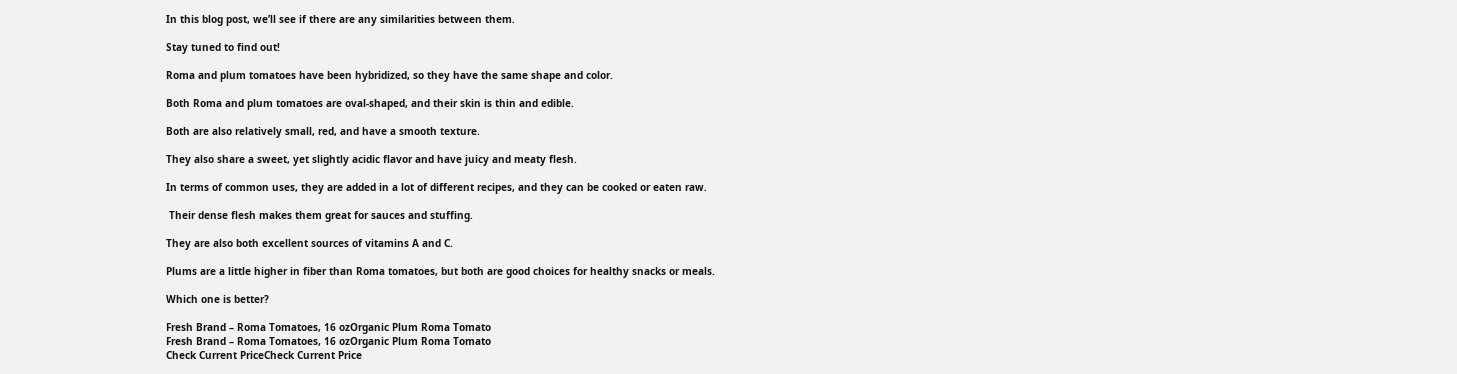In this blog post, we’ll see if there are any similarities between them.

Stay tuned to find out!

Roma and plum tomatoes have been hybridized, so they have the same shape and color.

Both Roma and plum tomatoes are oval-shaped, and their skin is thin and edible.

Both are also relatively small, red, and have a smooth texture.

They also share a sweet, yet slightly acidic flavor and have juicy and meaty flesh.

In terms of common uses, they are added in a lot of different recipes, and they can be cooked or eaten raw.

 Their dense flesh makes them great for sauces and stuffing.

They are also both excellent sources of vitamins A and C.

Plums are a little higher in fiber than Roma tomatoes, but both are good choices for healthy snacks or meals.

Which one is better?

Fresh Brand – Roma Tomatoes, 16 ozOrganic Plum Roma Tomato
Fresh Brand – Roma Tomatoes, 16 ozOrganic Plum Roma Tomato
Check Current PriceCheck Current Price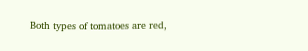Both types of tomatoes are red,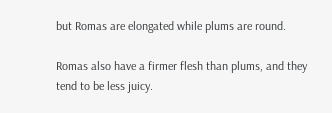but Romas are elongated while plums are round.

Romas also have a firmer flesh than plums, and they tend to be less juicy.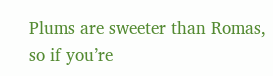Plums are sweeter than Romas, so if you’re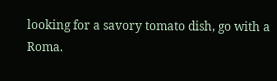looking for a savory tomato dish, go with a Roma.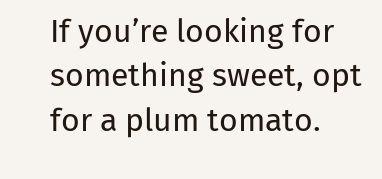If you’re looking for something sweet, opt for a plum tomato.